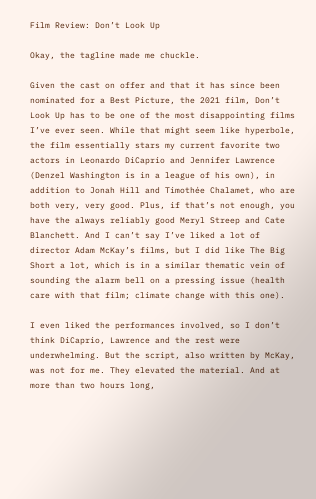Film Review: Don’t Look Up

Okay, the tagline made me chuckle.

Given the cast on offer and that it has since been nominated for a Best Picture, the 2021 film, Don’t Look Up has to be one of the most disappointing films I’ve ever seen. While that might seem like hyperbole, the film essentially stars my current favorite two actors in Leonardo DiCaprio and Jennifer Lawrence (Denzel Washington is in a league of his own), in addition to Jonah Hill and Timothée Chalamet, who are both very, very good. Plus, if that’s not enough, you have the always reliably good Meryl Streep and Cate Blanchett. And I can’t say I’ve liked a lot of director Adam McKay’s films, but I did like The Big Short a lot, which is in a similar thematic vein of sounding the alarm bell on a pressing issue (health care with that film; climate change with this one).

I even liked the performances involved, so I don’t think DiCaprio, Lawrence and the rest were underwhelming. But the script, also written by McKay, was not for me. They elevated the material. And at more than two hours long,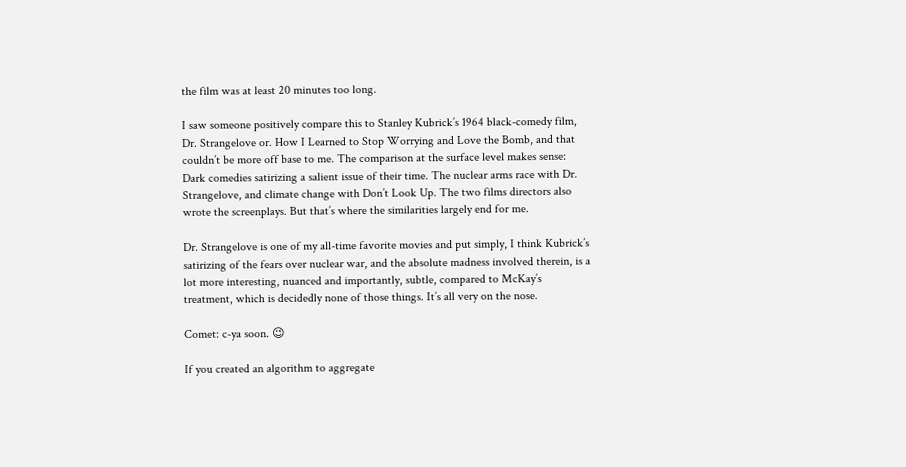the film was at least 20 minutes too long.

I saw someone positively compare this to Stanley Kubrick’s 1964 black-comedy film, Dr. Strangelove or. How I Learned to Stop Worrying and Love the Bomb, and that couldn’t be more off base to me. The comparison at the surface level makes sense: Dark comedies satirizing a salient issue of their time. The nuclear arms race with Dr. Strangelove, and climate change with Don’t Look Up. The two films directors also wrote the screenplays. But that’s where the similarities largely end for me.

Dr. Strangelove is one of my all-time favorite movies and put simply, I think Kubrick’s satirizing of the fears over nuclear war, and the absolute madness involved therein, is a lot more interesting, nuanced and importantly, subtle, compared to McKay’s treatment, which is decidedly none of those things. It’s all very on the nose.

Comet: c-ya soon. 😉

If you created an algorithm to aggregate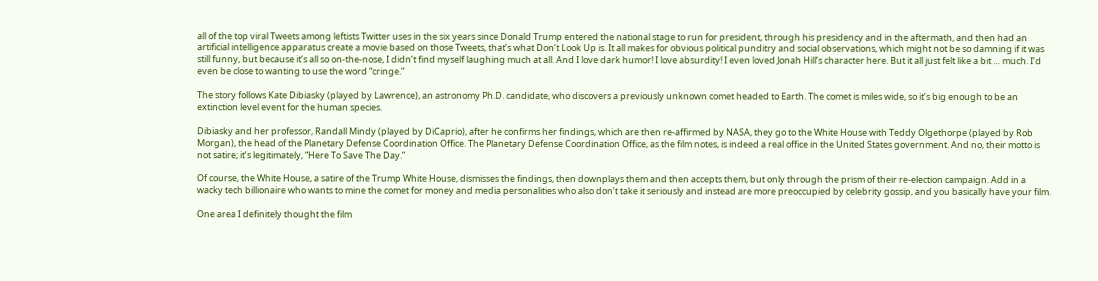all of the top viral Tweets among leftists Twitter uses in the six years since Donald Trump entered the national stage to run for president, through his presidency and in the aftermath, and then had an artificial intelligence apparatus create a movie based on those Tweets, that’s what Don’t Look Up is. It all makes for obvious political punditry and social observations, which might not be so damning if it was still funny, but because it’s all so on-the-nose, I didn’t find myself laughing much at all. And I love dark humor! I love absurdity! I even loved Jonah Hill’s character here. But it all just felt like a bit … much. I’d even be close to wanting to use the word “cringe.”

The story follows Kate Dibiasky (played by Lawrence), an astronomy Ph.D. candidate, who discovers a previously unknown comet headed to Earth. The comet is miles wide, so it’s big enough to be an extinction level event for the human species.

Dibiasky and her professor, Randall Mindy (played by DiCaprio), after he confirms her findings, which are then re-affirmed by NASA, they go to the White House with Teddy Olgethorpe (played by Rob Morgan), the head of the Planetary Defense Coordination Office. The Planetary Defense Coordination Office, as the film notes, is indeed a real office in the United States government. And no, their motto is not satire; it’s legitimately, “Here To Save The Day.”

Of course, the White House, a satire of the Trump White House, dismisses the findings, then downplays them and then accepts them, but only through the prism of their re-election campaign. Add in a wacky tech billionaire who wants to mine the comet for money and media personalities who also don’t take it seriously and instead are more preoccupied by celebrity gossip, and you basically have your film.

One area I definitely thought the film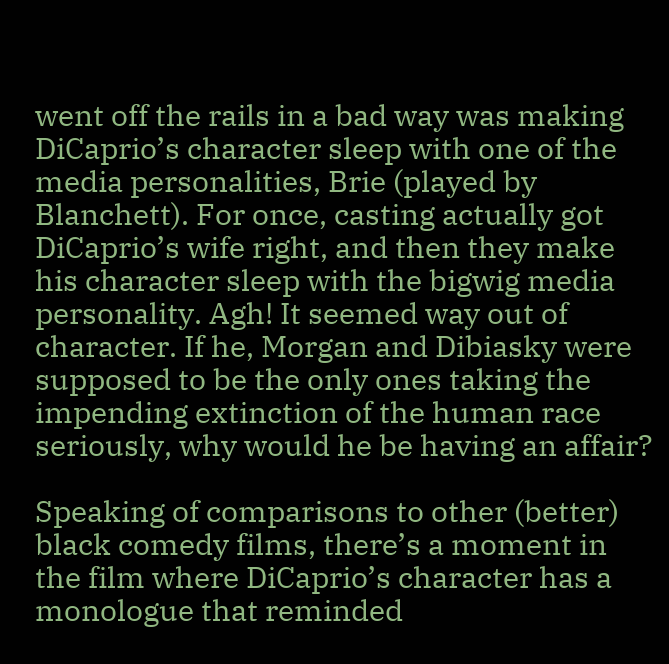went off the rails in a bad way was making DiCaprio’s character sleep with one of the media personalities, Brie (played by Blanchett). For once, casting actually got DiCaprio’s wife right, and then they make his character sleep with the bigwig media personality. Agh! It seemed way out of character. If he, Morgan and Dibiasky were supposed to be the only ones taking the impending extinction of the human race seriously, why would he be having an affair?

Speaking of comparisons to other (better) black comedy films, there’s a moment in the film where DiCaprio’s character has a monologue that reminded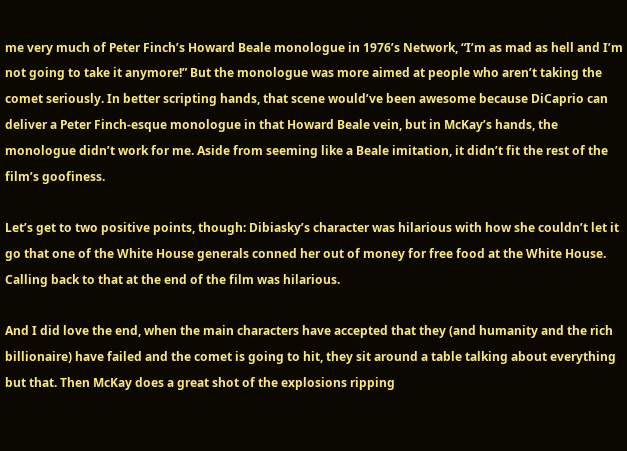me very much of Peter Finch’s Howard Beale monologue in 1976’s Network, “I’m as mad as hell and I’m not going to take it anymore!” But the monologue was more aimed at people who aren’t taking the comet seriously. In better scripting hands, that scene would’ve been awesome because DiCaprio can deliver a Peter Finch-esque monologue in that Howard Beale vein, but in McKay’s hands, the monologue didn’t work for me. Aside from seeming like a Beale imitation, it didn’t fit the rest of the film’s goofiness.

Let’s get to two positive points, though: Dibiasky’s character was hilarious with how she couldn’t let it go that one of the White House generals conned her out of money for free food at the White House. Calling back to that at the end of the film was hilarious.

And I did love the end, when the main characters have accepted that they (and humanity and the rich billionaire) have failed and the comet is going to hit, they sit around a table talking about everything but that. Then McKay does a great shot of the explosions ripping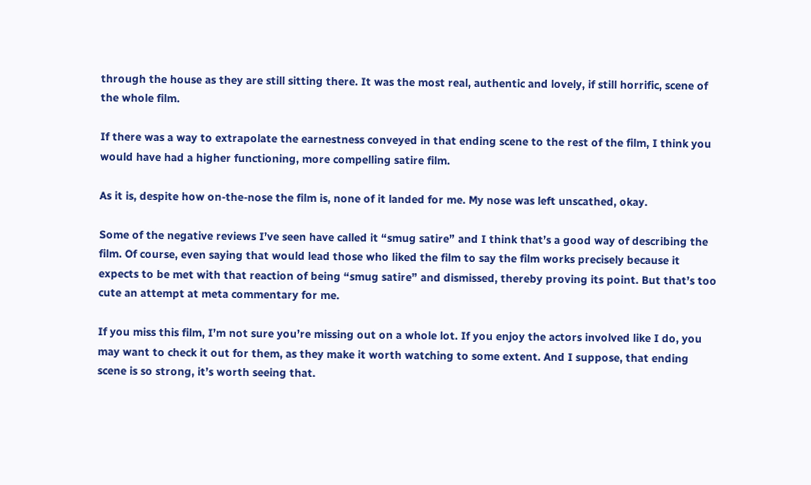through the house as they are still sitting there. It was the most real, authentic and lovely, if still horrific, scene of the whole film.

If there was a way to extrapolate the earnestness conveyed in that ending scene to the rest of the film, I think you would have had a higher functioning, more compelling satire film.

As it is, despite how on-the-nose the film is, none of it landed for me. My nose was left unscathed, okay.

Some of the negative reviews I’ve seen have called it “smug satire” and I think that’s a good way of describing the film. Of course, even saying that would lead those who liked the film to say the film works precisely because it expects to be met with that reaction of being “smug satire” and dismissed, thereby proving its point. But that’s too cute an attempt at meta commentary for me.

If you miss this film, I’m not sure you’re missing out on a whole lot. If you enjoy the actors involved like I do, you may want to check it out for them, as they make it worth watching to some extent. And I suppose, that ending scene is so strong, it’s worth seeing that.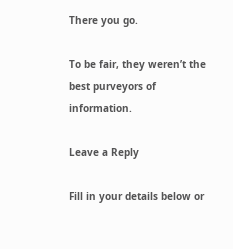There you go.

To be fair, they weren’t the best purveyors of information.

Leave a Reply

Fill in your details below or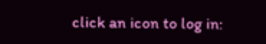click an icon to log in: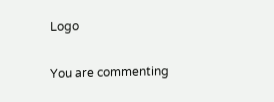Logo

You are commenting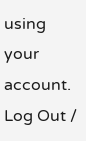using your account. Log Out /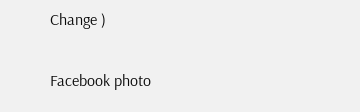Change )

Facebook photo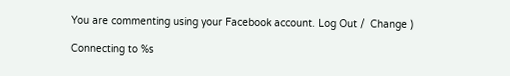You are commenting using your Facebook account. Log Out /  Change )

Connecting to %s